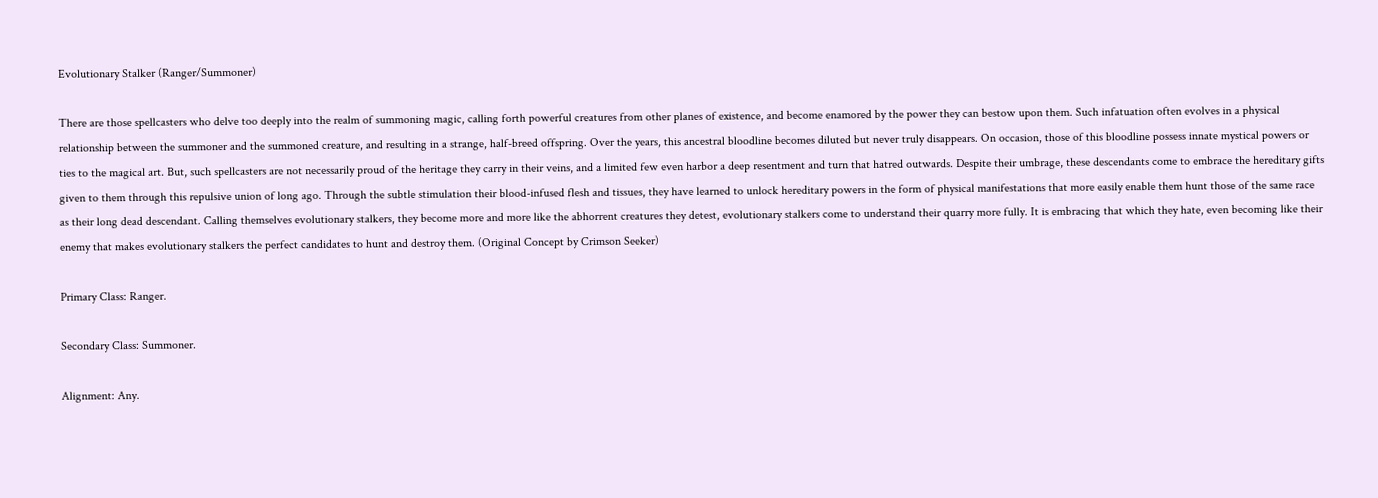Evolutionary Stalker (Ranger/Summoner)

There are those spellcasters who delve too deeply into the realm of summoning magic, calling forth powerful creatures from other planes of existence, and become enamored by the power they can bestow upon them. Such infatuation often evolves in a physical relationship between the summoner and the summoned creature, and resulting in a strange, half-breed offspring. Over the years, this ancestral bloodline becomes diluted but never truly disappears. On occasion, those of this bloodline possess innate mystical powers or ties to the magical art. But, such spellcasters are not necessarily proud of the heritage they carry in their veins, and a limited few even harbor a deep resentment and turn that hatred outwards. Despite their umbrage, these descendants come to embrace the hereditary gifts given to them through this repulsive union of long ago. Through the subtle stimulation their blood-infused flesh and tissues, they have learned to unlock hereditary powers in the form of physical manifestations that more easily enable them hunt those of the same race as their long dead descendant. Calling themselves evolutionary stalkers, they become more and more like the abhorrent creatures they detest, evolutionary stalkers come to understand their quarry more fully. It is embracing that which they hate, even becoming like their enemy that makes evolutionary stalkers the perfect candidates to hunt and destroy them. (Original Concept by Crimson Seeker)

Primary Class: Ranger.

Secondary Class: Summoner.

Alignment: Any.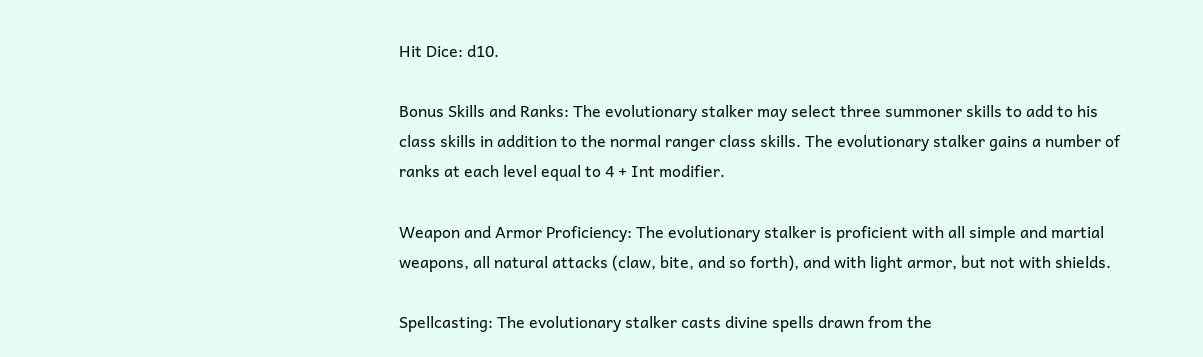Hit Dice: d10.

Bonus Skills and Ranks: The evolutionary stalker may select three summoner skills to add to his class skills in addition to the normal ranger class skills. The evolutionary stalker gains a number of ranks at each level equal to 4 + Int modifier.

Weapon and Armor Proficiency: The evolutionary stalker is proficient with all simple and martial weapons, all natural attacks (claw, bite, and so forth), and with light armor, but not with shields.

Spellcasting: The evolutionary stalker casts divine spells drawn from the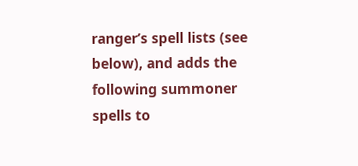ranger’s spell lists (see below), and adds the following summoner spells to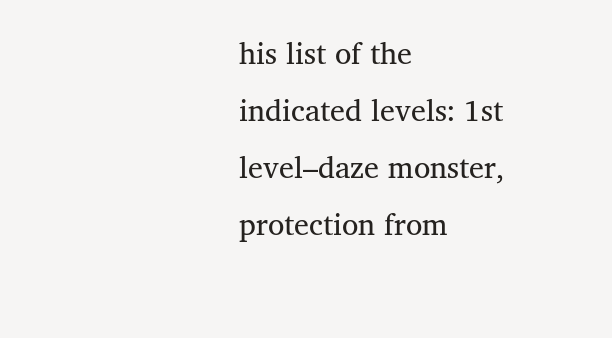his list of the indicated levels: 1st level–daze monster, protection from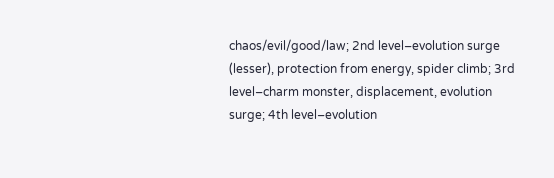chaos/evil/good/law; 2nd level–evolution surge (lesser), protection from energy, spider climb; 3rd level–charm monster, displacement, evolution surge; 4th level–evolution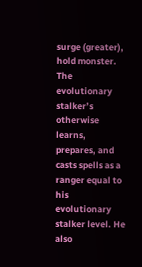surge (greater), hold monster. The evolutionary stalker’s otherwise learns, prepares, and casts spells as a ranger equal to his evolutionary stalker level. He also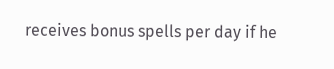receives bonus spells per day if he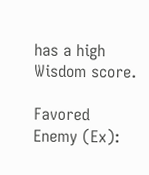has a high Wisdom score.

Favored Enemy (Ex):